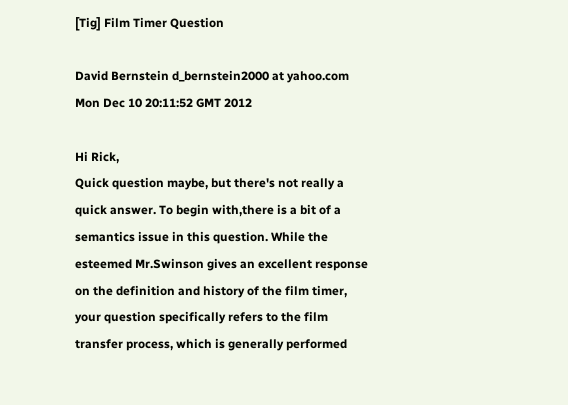[Tig] Film Timer Question

David Bernstein d_bernstein2000 at yahoo.com
Mon Dec 10 20:11:52 GMT 2012

Hi Rick,
Quick question maybe, but there's not really a quick answer. To begin with,there is a bit of a semantics issue in this question. While the esteemed Mr.Swinson gives an excellent response on the definition and history of the film timer, your question specifically refers to the film transfer process, which is generally performed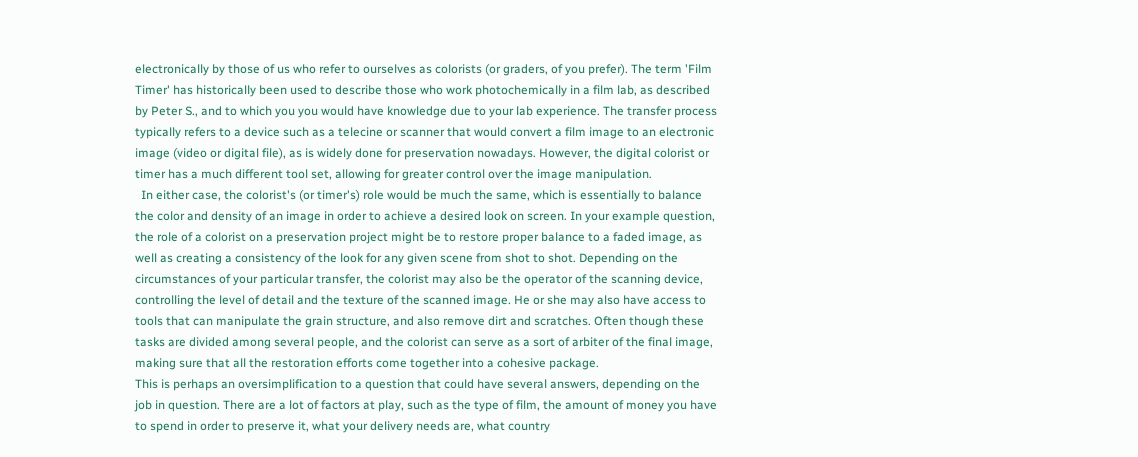electronically by those of us who refer to ourselves as colorists (or graders, of you prefer). The term 'Film Timer' has historically been used to describe those who work photochemically in a film lab, as described by Peter S., and to which you you would have knowledge due to your lab experience. The transfer process typically refers to a device such as a telecine or scanner that would convert a film image to an electronic image (video or digital file), as is widely done for preservation nowadays. However, the digital colorist or timer has a much different tool set, allowing for greater control over the image manipulation.
  In either case, the colorist's (or timer's) role would be much the same, which is essentially to balance the color and density of an image in order to achieve a desired look on screen. In your example question, the role of a colorist on a preservation project might be to restore proper balance to a faded image, as well as creating a consistency of the look for any given scene from shot to shot. Depending on the circumstances of your particular transfer, the colorist may also be the operator of the scanning device, controlling the level of detail and the texture of the scanned image. He or she may also have access to tools that can manipulate the grain structure, and also remove dirt and scratches. Often though these tasks are divided among several people, and the colorist can serve as a sort of arbiter of the final image, making sure that all the restoration efforts come together into a cohesive package.
This is perhaps an oversimplification to a question that could have several answers, depending on the job in question. There are a lot of factors at play, such as the type of film, the amount of money you have to spend in order to preserve it, what your delivery needs are, what country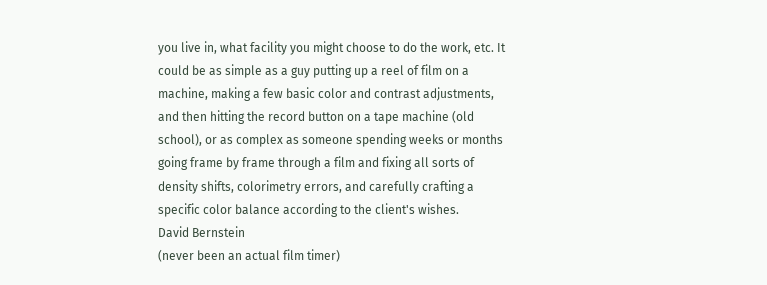you live in, what facility you might choose to do the work, etc. It could be as simple as a guy putting up a reel of film on a machine, making a few basic color and contrast adjustments, and then hitting the record button on a tape machine (old school), or as complex as someone spending weeks or months going frame by frame through a film and fixing all sorts of density shifts, colorimetry errors, and carefully crafting a specific color balance according to the client's wishes.
David Bernstein
(never been an actual film timer)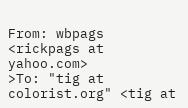From: wbpags <rickpags at yahoo.com>
>To: "tig at colorist.org" <tig at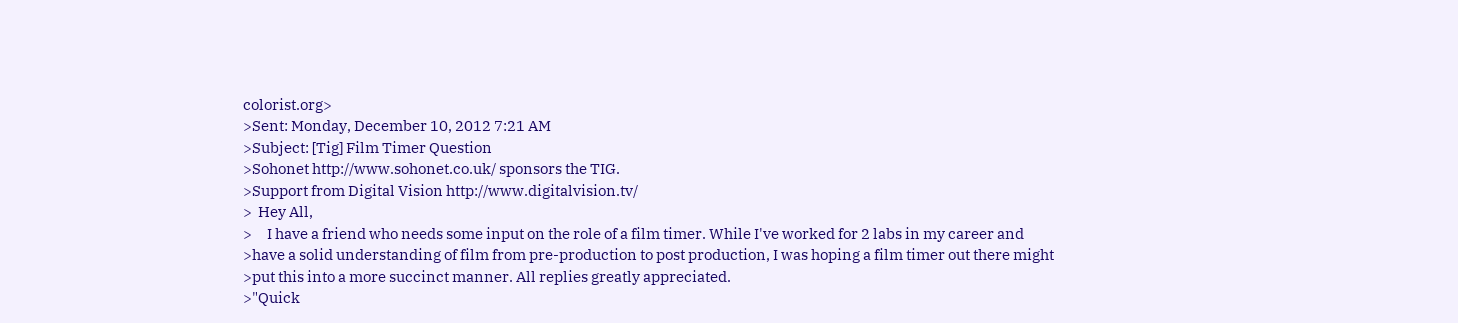colorist.org>
>Sent: Monday, December 10, 2012 7:21 AM
>Subject: [Tig] Film Timer Question
>Sohonet http://www.sohonet.co.uk/ sponsors the TIG.
>Support from Digital Vision http://www.digitalvision.tv/
>  Hey All,
>     I have a friend who needs some input on the role of a film timer. While I've worked for 2 labs in my career and
>have a solid understanding of film from pre-production to post production, I was hoping a film timer out there might
>put this into a more succinct manner. All replies greatly appreciated.
>"Quick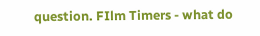question. FIlm Timers - what do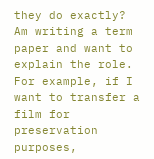they do exactly?  Am writing a term paper and want to explain the role.  For example, if I want to transfer a film for preservation purposes,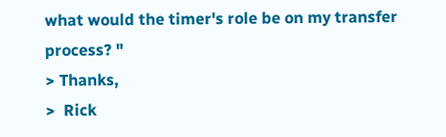what would the timer's role be on my transfer process? "
> Thanks,
>  Rick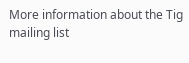More information about the Tig mailing list